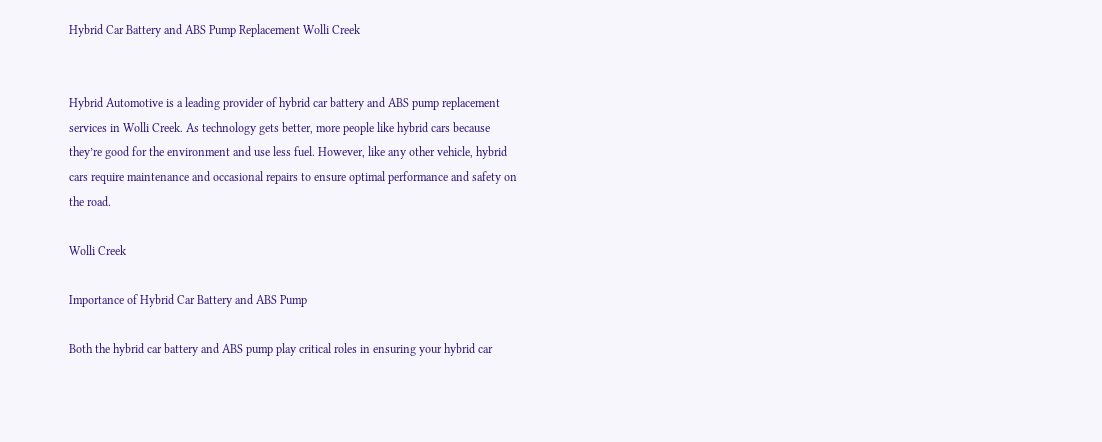Hybrid Car Battery and ABS Pump Replacement Wolli Creek


Hybrid Automotive is a leading provider of hybrid car battery and ABS pump replacement services in Wolli Creek. As technology gets better, more people like hybrid cars because they’re good for the environment and use less fuel. However, like any other vehicle, hybrid cars require maintenance and occasional repairs to ensure optimal performance and safety on the road.

Wolli Creek

Importance of Hybrid Car Battery and ABS Pump

Both the hybrid car battery and ABS pump play critical roles in ensuring your hybrid car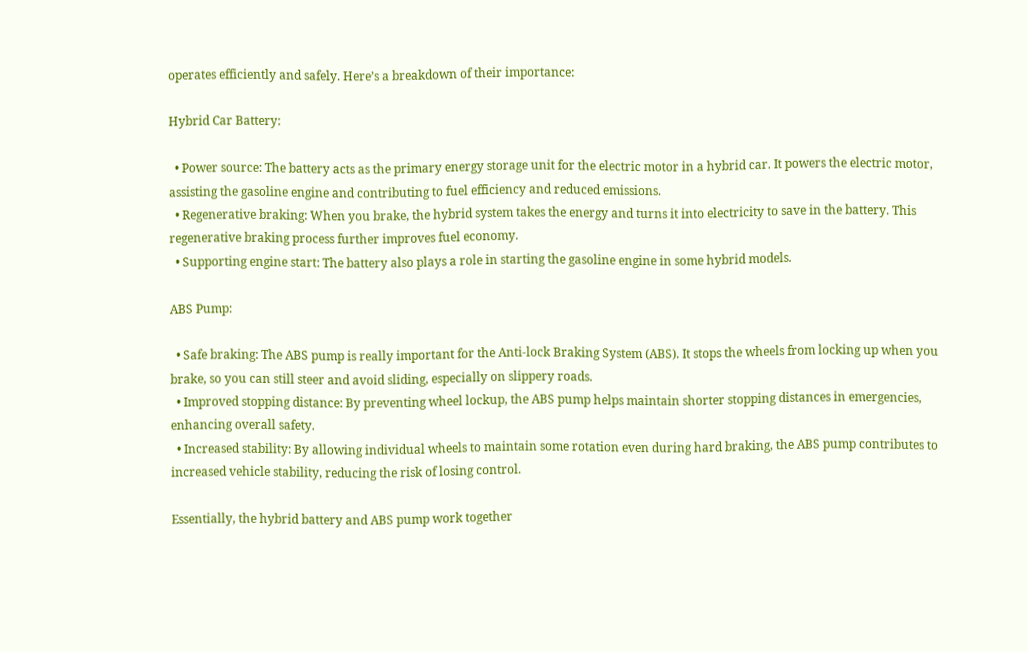operates efficiently and safely. Here’s a breakdown of their importance:

Hybrid Car Battery:

  • Power source: The battery acts as the primary energy storage unit for the electric motor in a hybrid car. It powers the electric motor, assisting the gasoline engine and contributing to fuel efficiency and reduced emissions.
  • Regenerative braking: When you brake, the hybrid system takes the energy and turns it into electricity to save in the battery. This regenerative braking process further improves fuel economy.
  • Supporting engine start: The battery also plays a role in starting the gasoline engine in some hybrid models.

ABS Pump:

  • Safe braking: The ABS pump is really important for the Anti-lock Braking System (ABS). It stops the wheels from locking up when you brake, so you can still steer and avoid sliding, especially on slippery roads.
  • Improved stopping distance: By preventing wheel lockup, the ABS pump helps maintain shorter stopping distances in emergencies, enhancing overall safety.
  • Increased stability: By allowing individual wheels to maintain some rotation even during hard braking, the ABS pump contributes to increased vehicle stability, reducing the risk of losing control.

Essentially, the hybrid battery and ABS pump work together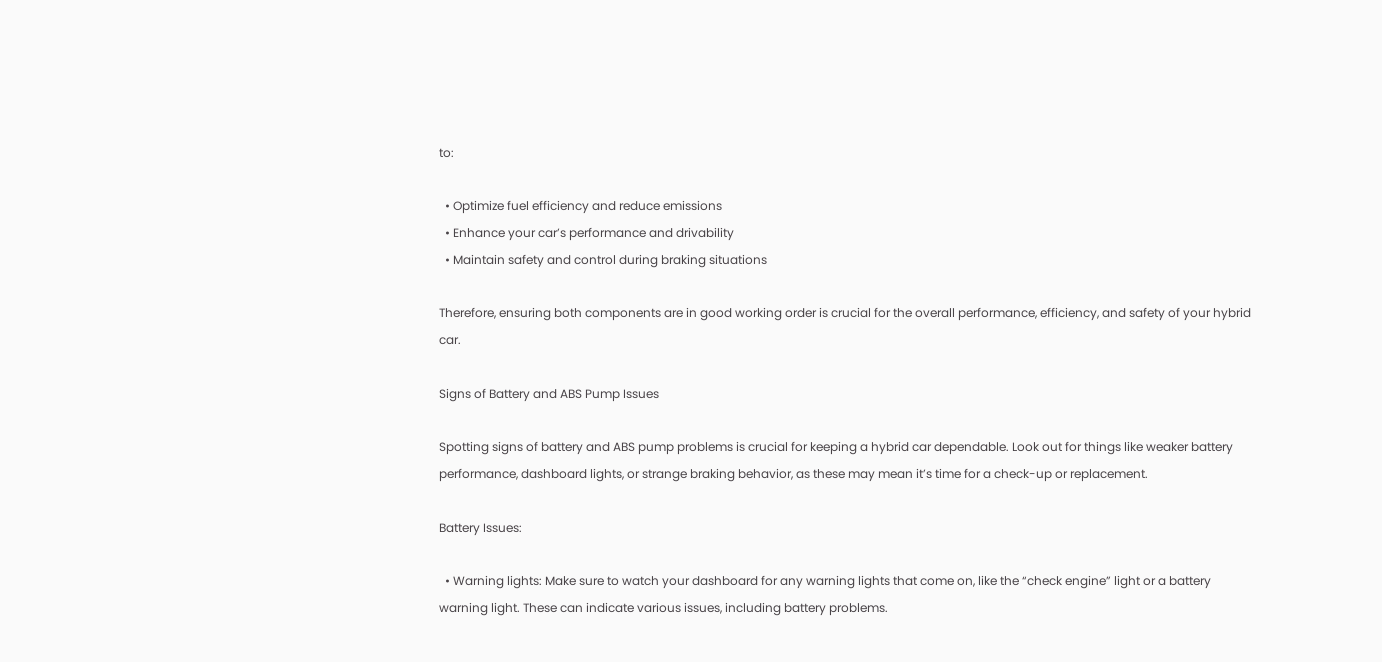to:

  • Optimize fuel efficiency and reduce emissions
  • Enhance your car’s performance and drivability
  • Maintain safety and control during braking situations

Therefore, ensuring both components are in good working order is crucial for the overall performance, efficiency, and safety of your hybrid car.

Signs of Battery and ABS Pump Issues

Spotting signs of battery and ABS pump problems is crucial for keeping a hybrid car dependable. Look out for things like weaker battery performance, dashboard lights, or strange braking behavior, as these may mean it’s time for a check-up or replacement.

Battery Issues:

  • Warning lights: Make sure to watch your dashboard for any warning lights that come on, like the “check engine” light or a battery warning light. These can indicate various issues, including battery problems.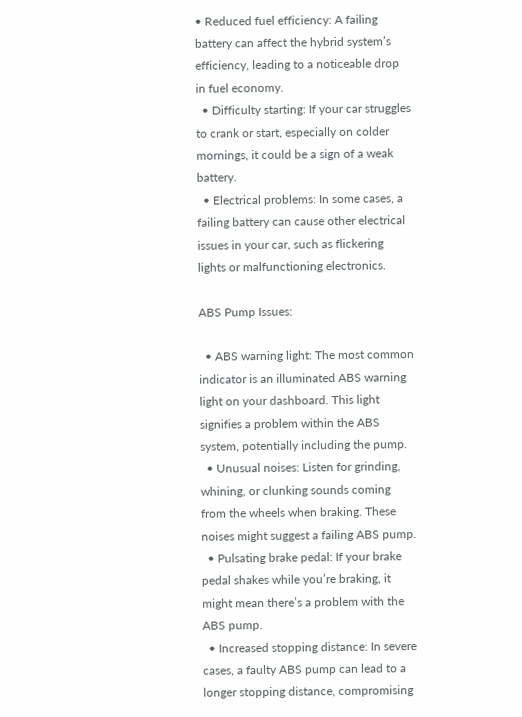• Reduced fuel efficiency: A failing battery can affect the hybrid system’s efficiency, leading to a noticeable drop in fuel economy.
  • Difficulty starting: If your car struggles to crank or start, especially on colder mornings, it could be a sign of a weak battery.
  • Electrical problems: In some cases, a failing battery can cause other electrical issues in your car, such as flickering lights or malfunctioning electronics.

ABS Pump Issues:

  • ABS warning light: The most common indicator is an illuminated ABS warning light on your dashboard. This light signifies a problem within the ABS system, potentially including the pump.
  • Unusual noises: Listen for grinding, whining, or clunking sounds coming from the wheels when braking. These noises might suggest a failing ABS pump.
  • Pulsating brake pedal: If your brake pedal shakes while you’re braking, it might mean there’s a problem with the ABS pump.
  • Increased stopping distance: In severe cases, a faulty ABS pump can lead to a longer stopping distance, compromising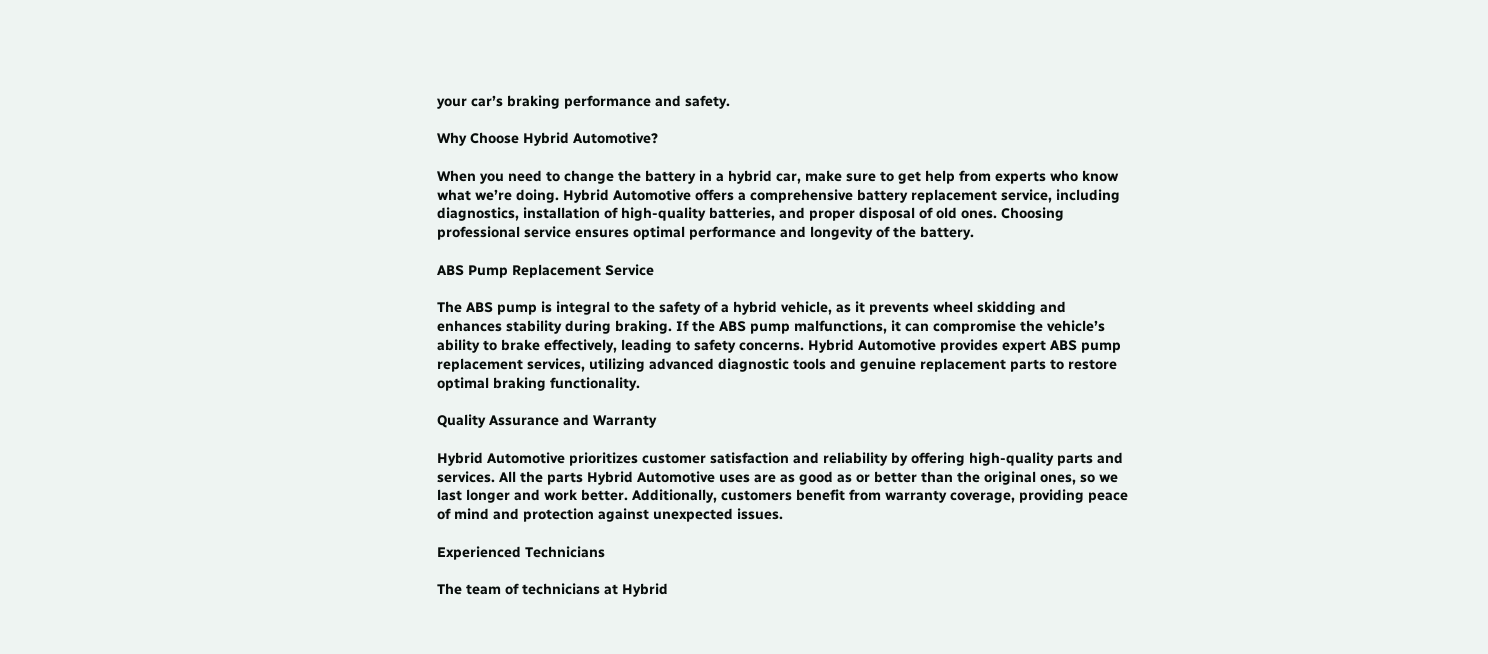your car’s braking performance and safety.

Why Choose Hybrid Automotive?

When you need to change the battery in a hybrid car, make sure to get help from experts who know what we’re doing. Hybrid Automotive offers a comprehensive battery replacement service, including diagnostics, installation of high-quality batteries, and proper disposal of old ones. Choosing professional service ensures optimal performance and longevity of the battery.

ABS Pump Replacement Service

The ABS pump is integral to the safety of a hybrid vehicle, as it prevents wheel skidding and enhances stability during braking. If the ABS pump malfunctions, it can compromise the vehicle’s ability to brake effectively, leading to safety concerns. Hybrid Automotive provides expert ABS pump replacement services, utilizing advanced diagnostic tools and genuine replacement parts to restore optimal braking functionality.

Quality Assurance and Warranty

Hybrid Automotive prioritizes customer satisfaction and reliability by offering high-quality parts and services. All the parts Hybrid Automotive uses are as good as or better than the original ones, so we last longer and work better. Additionally, customers benefit from warranty coverage, providing peace of mind and protection against unexpected issues.

Experienced Technicians

The team of technicians at Hybrid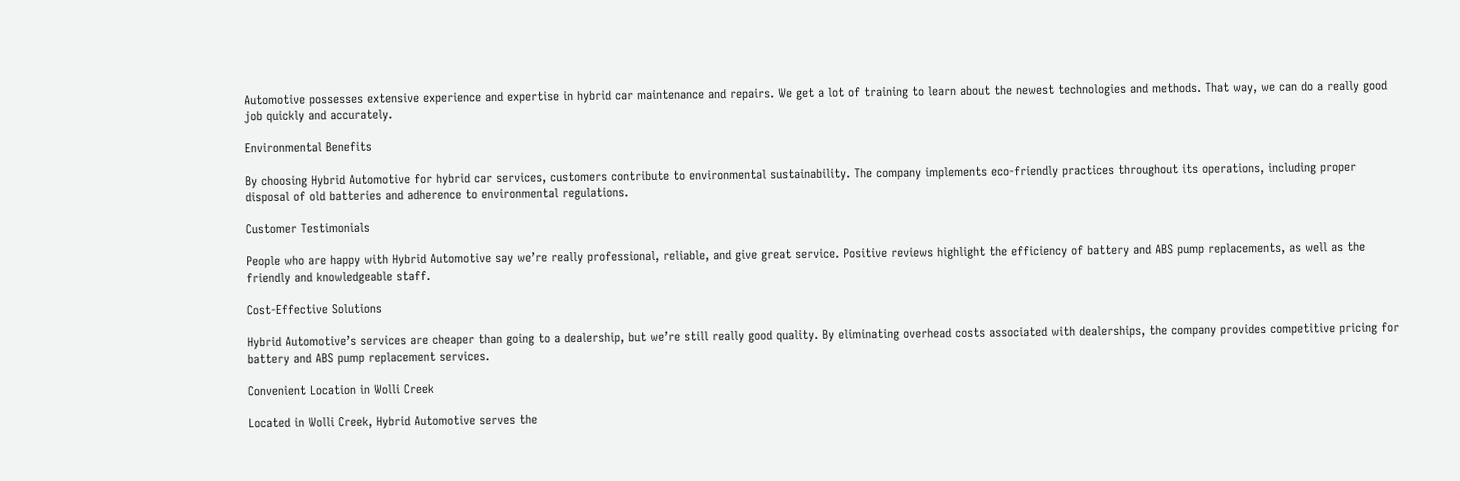Automotive possesses extensive experience and expertise in hybrid car maintenance and repairs. We get a lot of training to learn about the newest technologies and methods. That way, we can do a really good job quickly and accurately.

Environmental Benefits

By choosing Hybrid Automotive for hybrid car services, customers contribute to environmental sustainability. The company implements eco-friendly practices throughout its operations, including proper disposal of old batteries and adherence to environmental regulations.

Customer Testimonials

People who are happy with Hybrid Automotive say we’re really professional, reliable, and give great service. Positive reviews highlight the efficiency of battery and ABS pump replacements, as well as the friendly and knowledgeable staff.

Cost-Effective Solutions

Hybrid Automotive’s services are cheaper than going to a dealership, but we’re still really good quality. By eliminating overhead costs associated with dealerships, the company provides competitive pricing for battery and ABS pump replacement services.

Convenient Location in Wolli Creek

Located in Wolli Creek, Hybrid Automotive serves the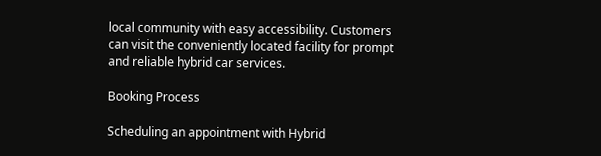local community with easy accessibility. Customers can visit the conveniently located facility for prompt and reliable hybrid car services.

Booking Process

Scheduling an appointment with Hybrid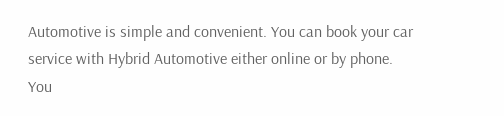Automotive is simple and convenient. You can book your car service with Hybrid Automotive either online or by phone. You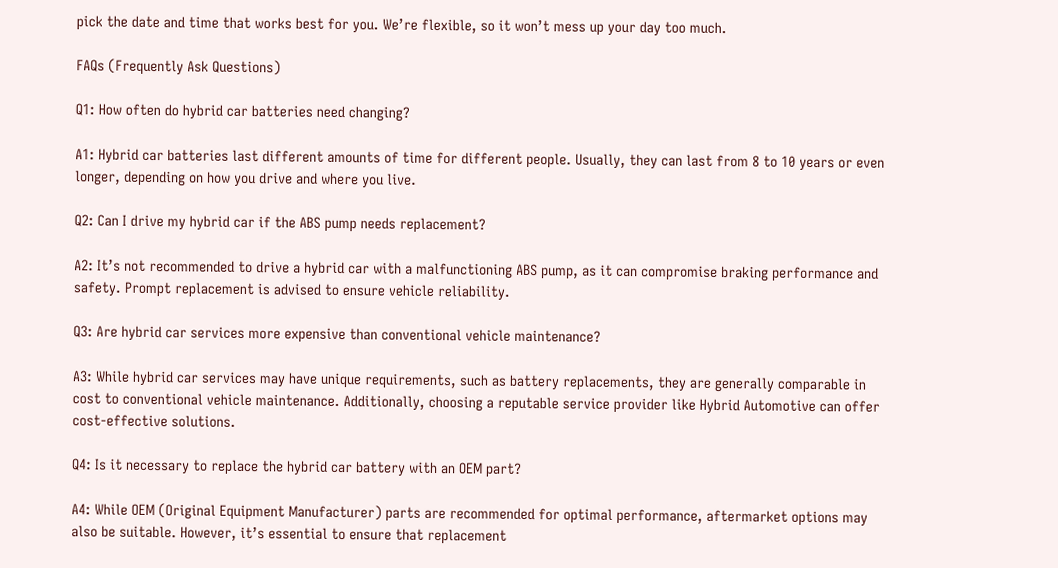pick the date and time that works best for you. We’re flexible, so it won’t mess up your day too much.

FAQs (Frequently Ask Questions)

Q1: How often do hybrid car batteries need changing?

A1: Hybrid car batteries last different amounts of time for different people. Usually, they can last from 8 to 10 years or even longer, depending on how you drive and where you live.

Q2: Can I drive my hybrid car if the ABS pump needs replacement?

A2: It’s not recommended to drive a hybrid car with a malfunctioning ABS pump, as it can compromise braking performance and safety. Prompt replacement is advised to ensure vehicle reliability.

Q3: Are hybrid car services more expensive than conventional vehicle maintenance?

A3: While hybrid car services may have unique requirements, such as battery replacements, they are generally comparable in cost to conventional vehicle maintenance. Additionally, choosing a reputable service provider like Hybrid Automotive can offer cost-effective solutions.

Q4: Is it necessary to replace the hybrid car battery with an OEM part?

A4: While OEM (Original Equipment Manufacturer) parts are recommended for optimal performance, aftermarket options may also be suitable. However, it’s essential to ensure that replacement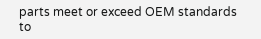parts meet or exceed OEM standards to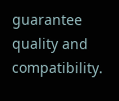guarantee quality and compatibility.